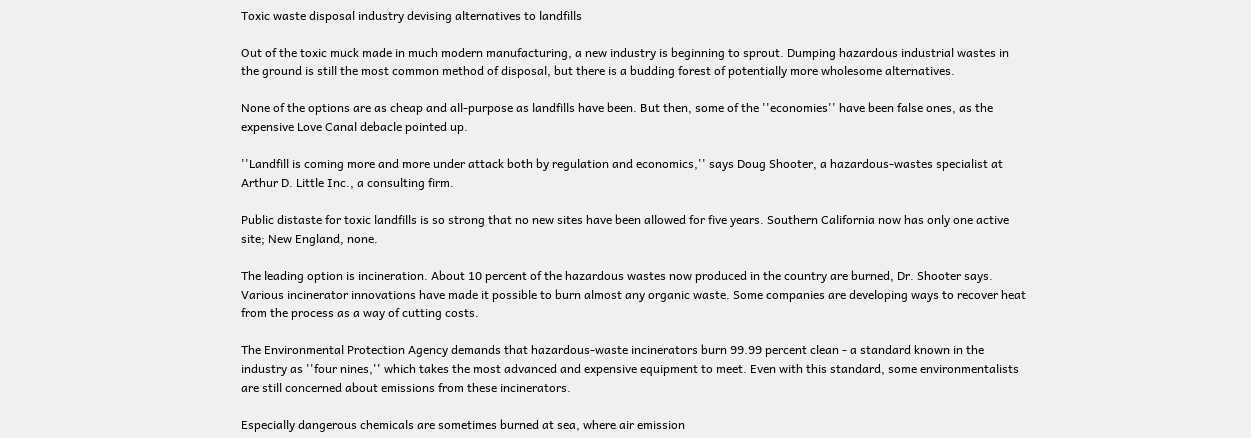Toxic waste disposal industry devising alternatives to landfills

Out of the toxic muck made in much modern manufacturing, a new industry is beginning to sprout. Dumping hazardous industrial wastes in the ground is still the most common method of disposal, but there is a budding forest of potentially more wholesome alternatives.

None of the options are as cheap and all-purpose as landfills have been. But then, some of the ''economies'' have been false ones, as the expensive Love Canal debacle pointed up.

''Landfill is coming more and more under attack both by regulation and economics,'' says Doug Shooter, a hazardous-wastes specialist at Arthur D. Little Inc., a consulting firm.

Public distaste for toxic landfills is so strong that no new sites have been allowed for five years. Southern California now has only one active site; New England, none.

The leading option is incineration. About 10 percent of the hazardous wastes now produced in the country are burned, Dr. Shooter says. Various incinerator innovations have made it possible to burn almost any organic waste. Some companies are developing ways to recover heat from the process as a way of cutting costs.

The Environmental Protection Agency demands that hazardous-waste incinerators burn 99.99 percent clean - a standard known in the industry as ''four nines,'' which takes the most advanced and expensive equipment to meet. Even with this standard, some environmentalists are still concerned about emissions from these incinerators.

Especially dangerous chemicals are sometimes burned at sea, where air emission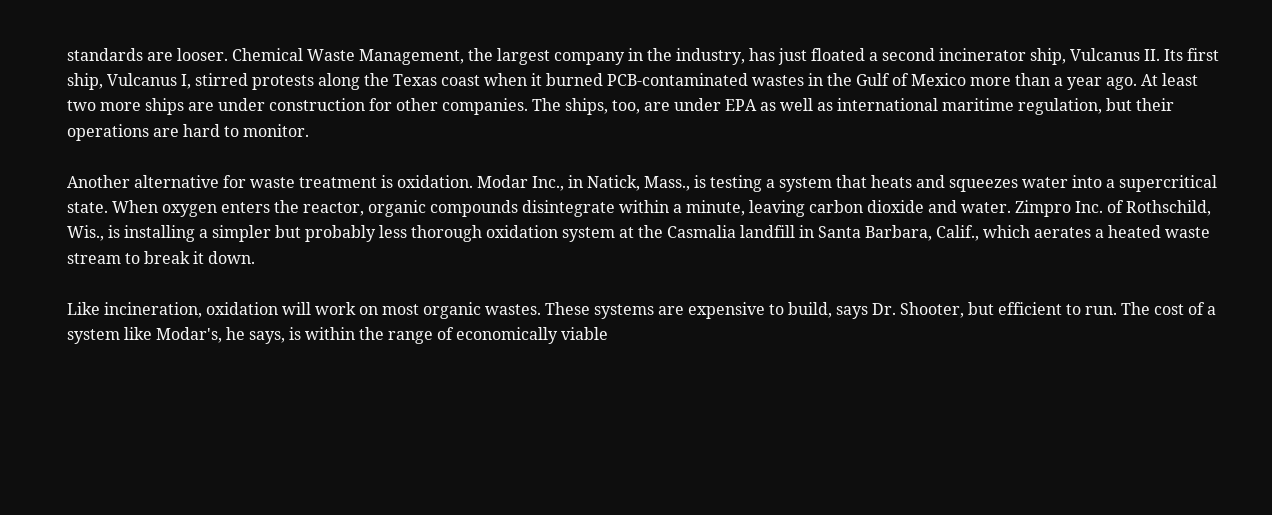standards are looser. Chemical Waste Management, the largest company in the industry, has just floated a second incinerator ship, Vulcanus II. Its first ship, Vulcanus I, stirred protests along the Texas coast when it burned PCB-contaminated wastes in the Gulf of Mexico more than a year ago. At least two more ships are under construction for other companies. The ships, too, are under EPA as well as international maritime regulation, but their operations are hard to monitor.

Another alternative for waste treatment is oxidation. Modar Inc., in Natick, Mass., is testing a system that heats and squeezes water into a supercritical state. When oxygen enters the reactor, organic compounds disintegrate within a minute, leaving carbon dioxide and water. Zimpro Inc. of Rothschild, Wis., is installing a simpler but probably less thorough oxidation system at the Casmalia landfill in Santa Barbara, Calif., which aerates a heated waste stream to break it down.

Like incineration, oxidation will work on most organic wastes. These systems are expensive to build, says Dr. Shooter, but efficient to run. The cost of a system like Modar's, he says, is within the range of economically viable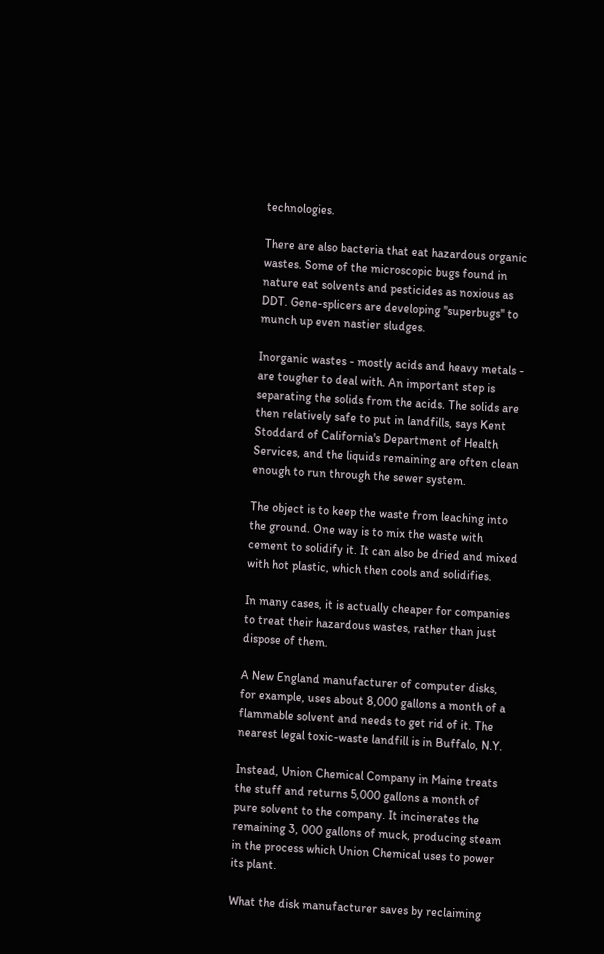technologies.

There are also bacteria that eat hazardous organic wastes. Some of the microscopic bugs found in nature eat solvents and pesticides as noxious as DDT. Gene-splicers are developing ''superbugs'' to munch up even nastier sludges.

Inorganic wastes - mostly acids and heavy metals - are tougher to deal with. An important step is separating the solids from the acids. The solids are then relatively safe to put in landfills, says Kent Stoddard of California's Department of Health Services, and the liquids remaining are often clean enough to run through the sewer system.

The object is to keep the waste from leaching into the ground. One way is to mix the waste with cement to solidify it. It can also be dried and mixed with hot plastic, which then cools and solidifies.

In many cases, it is actually cheaper for companies to treat their hazardous wastes, rather than just dispose of them.

A New England manufacturer of computer disks, for example, uses about 8,000 gallons a month of a flammable solvent and needs to get rid of it. The nearest legal toxic-waste landfill is in Buffalo, N.Y.

Instead, Union Chemical Company in Maine treats the stuff and returns 5,000 gallons a month of pure solvent to the company. It incinerates the remaining 3, 000 gallons of muck, producing steam in the process which Union Chemical uses to power its plant.

What the disk manufacturer saves by reclaiming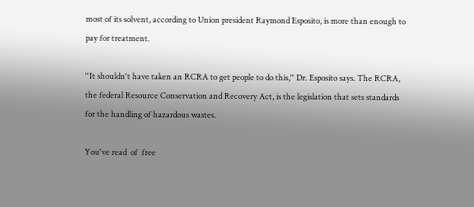most of its solvent, according to Union president Raymond Esposito, is more than enough to pay for treatment.

''It shouldn't have taken an RCRA to get people to do this,'' Dr. Esposito says. The RCRA, the federal Resource Conservation and Recovery Act, is the legislation that sets standards for the handling of hazardous wastes.

You've read  of  free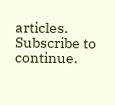articles. Subscribe to continue.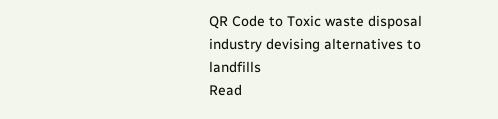QR Code to Toxic waste disposal industry devising alternatives to landfills
Read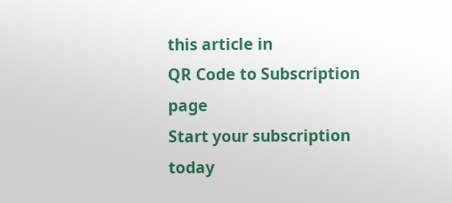this article in
QR Code to Subscription page
Start your subscription today